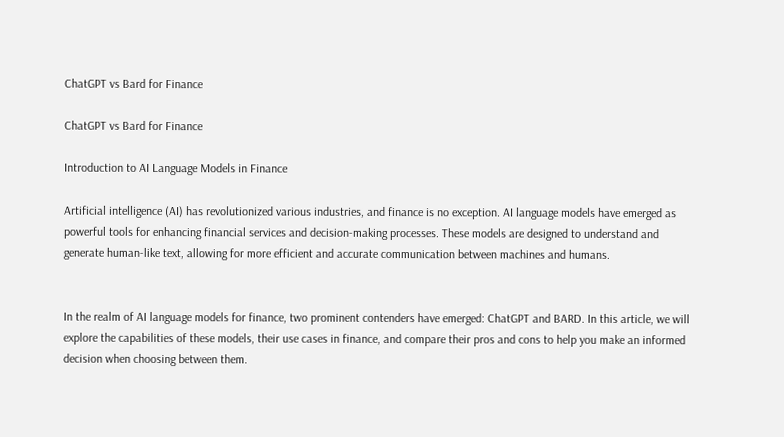ChatGPT vs Bard for Finance

ChatGPT vs Bard for Finance

Introduction to AI Language Models in Finance

Artificial intelligence (AI) has revolutionized various industries, and finance is no exception. AI language models have emerged as powerful tools for enhancing financial services and decision-making processes. These models are designed to understand and generate human-like text, allowing for more efficient and accurate communication between machines and humans.


In the realm of AI language models for finance, two prominent contenders have emerged: ChatGPT and BARD. In this article, we will explore the capabilities of these models, their use cases in finance, and compare their pros and cons to help you make an informed decision when choosing between them.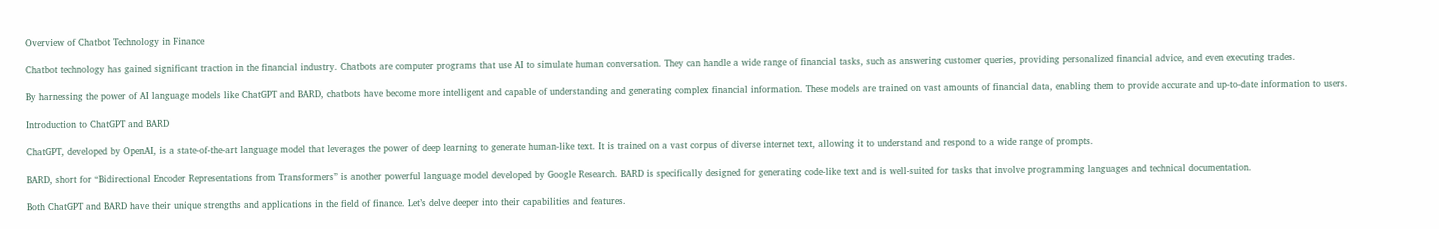Overview of Chatbot Technology in Finance

Chatbot technology has gained significant traction in the financial industry. Chatbots are computer programs that use AI to simulate human conversation. They can handle a wide range of financial tasks, such as answering customer queries, providing personalized financial advice, and even executing trades.

By harnessing the power of AI language models like ChatGPT and BARD, chatbots have become more intelligent and capable of understanding and generating complex financial information. These models are trained on vast amounts of financial data, enabling them to provide accurate and up-to-date information to users.

Introduction to ChatGPT and BARD

ChatGPT, developed by OpenAI, is a state-of-the-art language model that leverages the power of deep learning to generate human-like text. It is trained on a vast corpus of diverse internet text, allowing it to understand and respond to a wide range of prompts.

BARD, short for “Bidirectional Encoder Representations from Transformers” is another powerful language model developed by Google Research. BARD is specifically designed for generating code-like text and is well-suited for tasks that involve programming languages and technical documentation.

Both ChatGPT and BARD have their unique strengths and applications in the field of finance. Let’s delve deeper into their capabilities and features.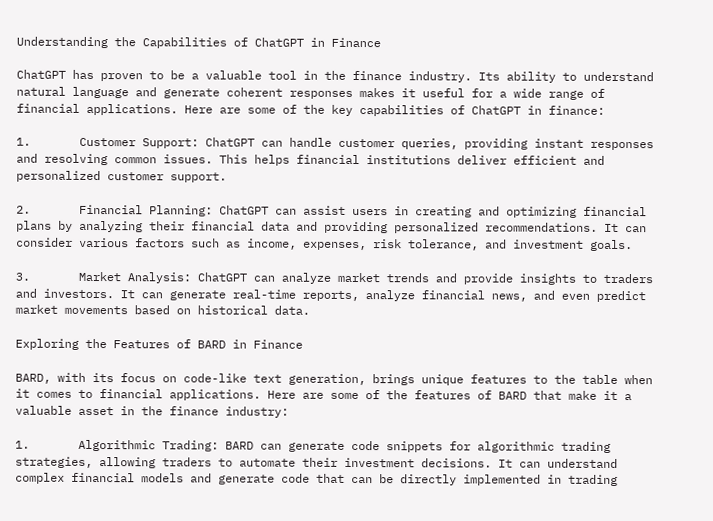Understanding the Capabilities of ChatGPT in Finance

ChatGPT has proven to be a valuable tool in the finance industry. Its ability to understand natural language and generate coherent responses makes it useful for a wide range of financial applications. Here are some of the key capabilities of ChatGPT in finance:

1.       Customer Support: ChatGPT can handle customer queries, providing instant responses and resolving common issues. This helps financial institutions deliver efficient and personalized customer support.

2.       Financial Planning: ChatGPT can assist users in creating and optimizing financial plans by analyzing their financial data and providing personalized recommendations. It can consider various factors such as income, expenses, risk tolerance, and investment goals.

3.       Market Analysis: ChatGPT can analyze market trends and provide insights to traders and investors. It can generate real-time reports, analyze financial news, and even predict market movements based on historical data.

Exploring the Features of BARD in Finance

BARD, with its focus on code-like text generation, brings unique features to the table when it comes to financial applications. Here are some of the features of BARD that make it a valuable asset in the finance industry:

1.       Algorithmic Trading: BARD can generate code snippets for algorithmic trading strategies, allowing traders to automate their investment decisions. It can understand complex financial models and generate code that can be directly implemented in trading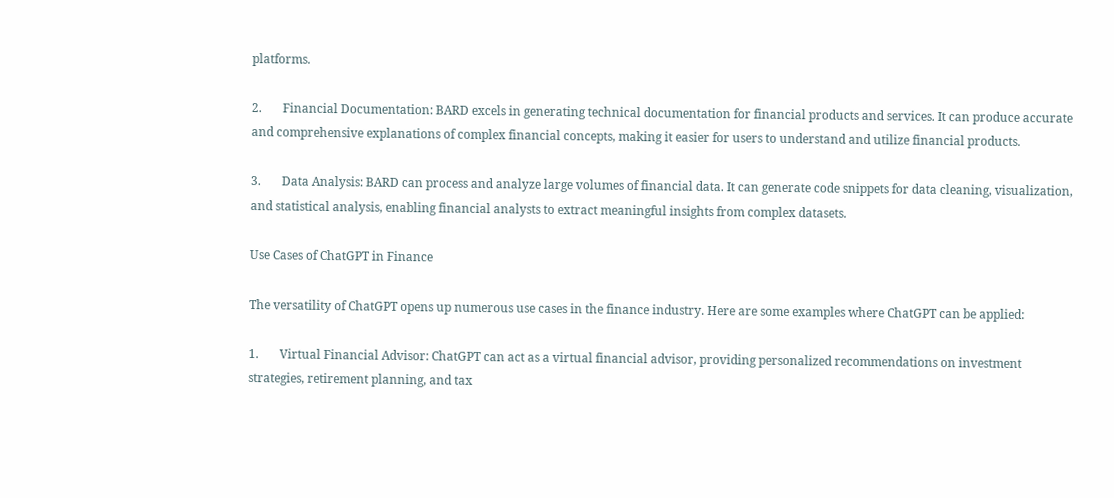platforms.

2.       Financial Documentation: BARD excels in generating technical documentation for financial products and services. It can produce accurate and comprehensive explanations of complex financial concepts, making it easier for users to understand and utilize financial products.

3.       Data Analysis: BARD can process and analyze large volumes of financial data. It can generate code snippets for data cleaning, visualization, and statistical analysis, enabling financial analysts to extract meaningful insights from complex datasets.

Use Cases of ChatGPT in Finance

The versatility of ChatGPT opens up numerous use cases in the finance industry. Here are some examples where ChatGPT can be applied:

1.       Virtual Financial Advisor: ChatGPT can act as a virtual financial advisor, providing personalized recommendations on investment strategies, retirement planning, and tax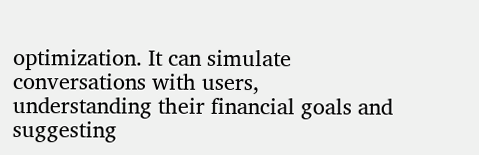optimization. It can simulate conversations with users, understanding their financial goals and suggesting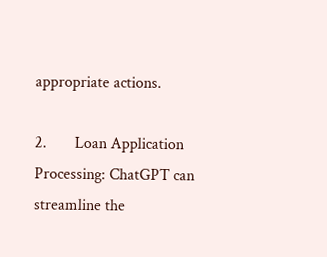appropriate actions.

2.       Loan Application Processing: ChatGPT can streamline the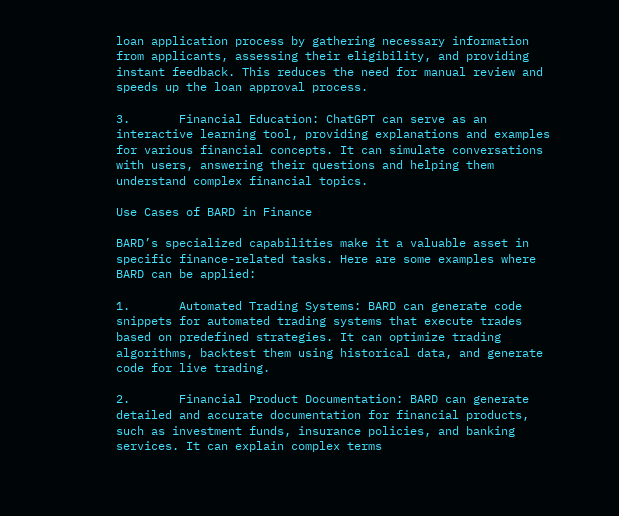loan application process by gathering necessary information from applicants, assessing their eligibility, and providing instant feedback. This reduces the need for manual review and speeds up the loan approval process.

3.       Financial Education: ChatGPT can serve as an interactive learning tool, providing explanations and examples for various financial concepts. It can simulate conversations with users, answering their questions and helping them understand complex financial topics.

Use Cases of BARD in Finance

BARD’s specialized capabilities make it a valuable asset in specific finance-related tasks. Here are some examples where BARD can be applied:

1.       Automated Trading Systems: BARD can generate code snippets for automated trading systems that execute trades based on predefined strategies. It can optimize trading algorithms, backtest them using historical data, and generate code for live trading.

2.       Financial Product Documentation: BARD can generate detailed and accurate documentation for financial products, such as investment funds, insurance policies, and banking services. It can explain complex terms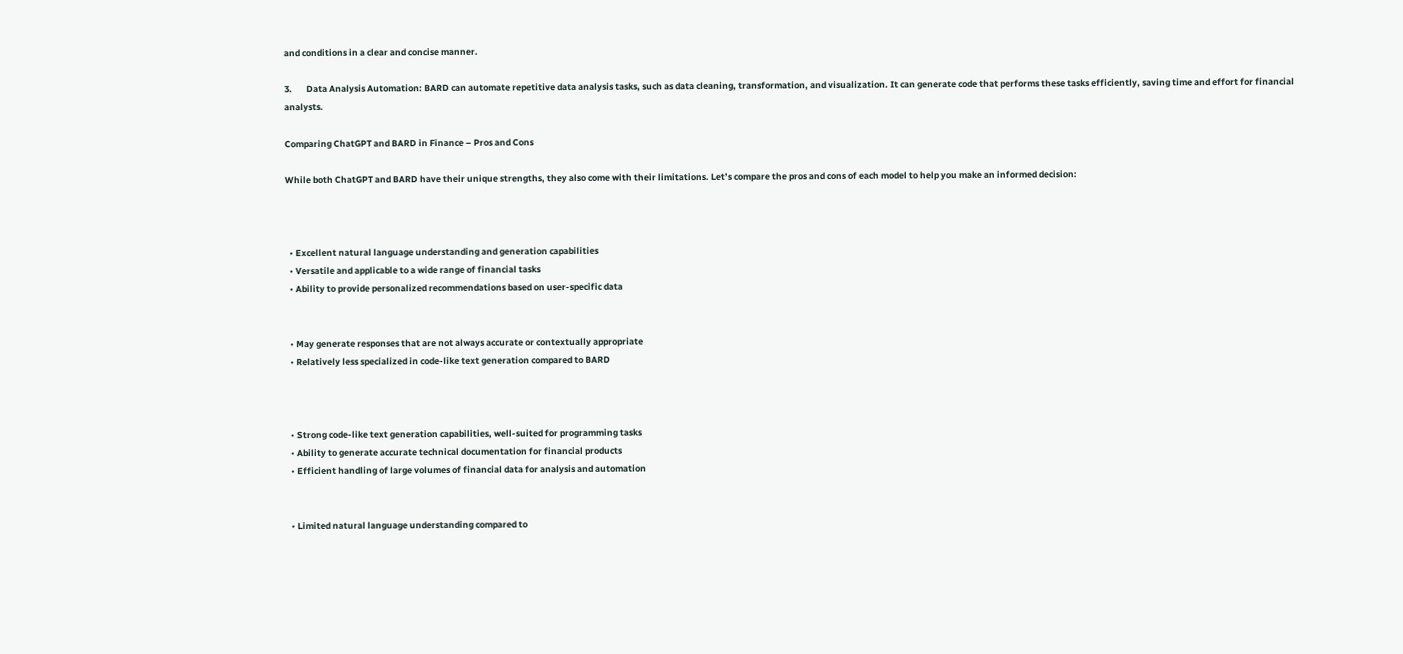and conditions in a clear and concise manner.

3.       Data Analysis Automation: BARD can automate repetitive data analysis tasks, such as data cleaning, transformation, and visualization. It can generate code that performs these tasks efficiently, saving time and effort for financial analysts.

Comparing ChatGPT and BARD in Finance – Pros and Cons

While both ChatGPT and BARD have their unique strengths, they also come with their limitations. Let’s compare the pros and cons of each model to help you make an informed decision:



  • Excellent natural language understanding and generation capabilities
  • Versatile and applicable to a wide range of financial tasks
  • Ability to provide personalized recommendations based on user-specific data


  • May generate responses that are not always accurate or contextually appropriate
  • Relatively less specialized in code-like text generation compared to BARD



  • Strong code-like text generation capabilities, well-suited for programming tasks
  • Ability to generate accurate technical documentation for financial products
  • Efficient handling of large volumes of financial data for analysis and automation


  • Limited natural language understanding compared to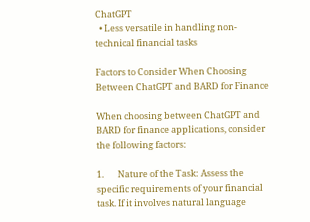ChatGPT
  • Less versatile in handling non-technical financial tasks

Factors to Consider When Choosing Between ChatGPT and BARD for Finance

When choosing between ChatGPT and BARD for finance applications, consider the following factors:

1.       Nature of the Task: Assess the specific requirements of your financial task. If it involves natural language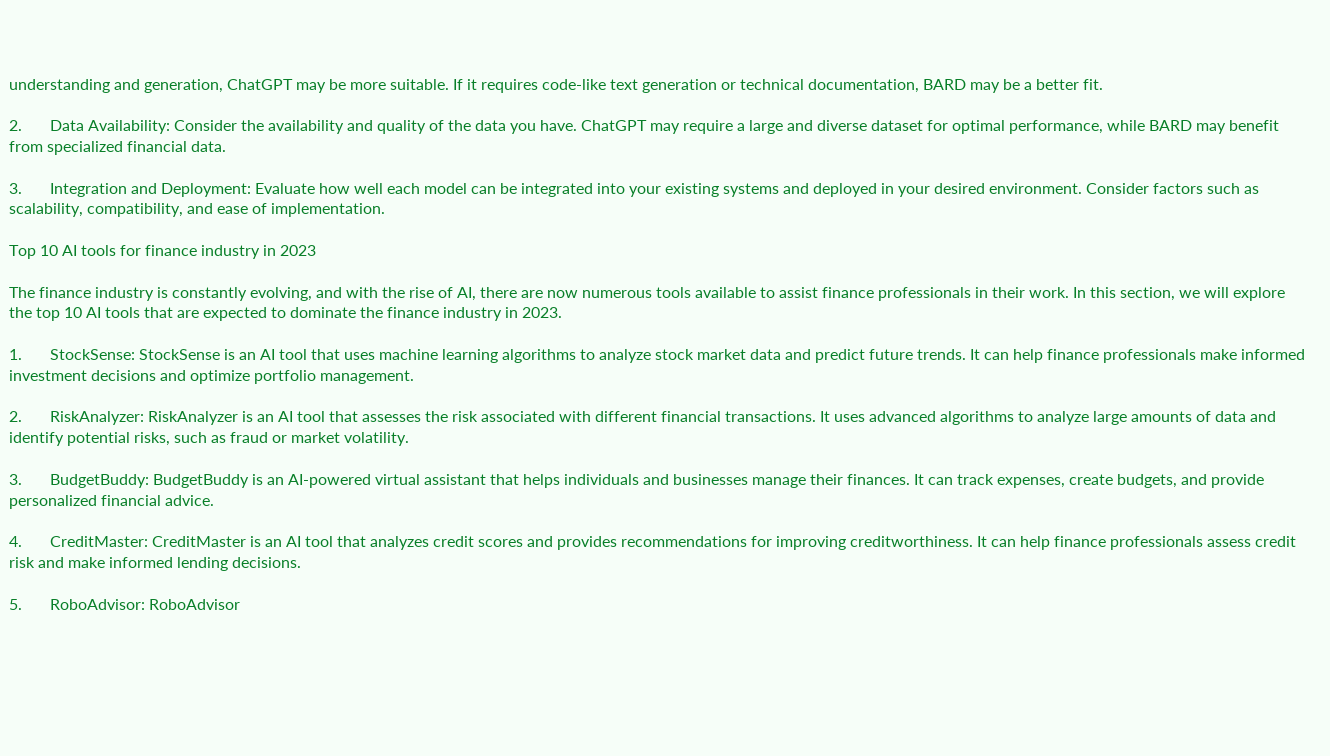understanding and generation, ChatGPT may be more suitable. If it requires code-like text generation or technical documentation, BARD may be a better fit.

2.       Data Availability: Consider the availability and quality of the data you have. ChatGPT may require a large and diverse dataset for optimal performance, while BARD may benefit from specialized financial data.

3.       Integration and Deployment: Evaluate how well each model can be integrated into your existing systems and deployed in your desired environment. Consider factors such as scalability, compatibility, and ease of implementation.

Top 10 AI tools for finance industry in 2023

The finance industry is constantly evolving, and with the rise of AI, there are now numerous tools available to assist finance professionals in their work. In this section, we will explore the top 10 AI tools that are expected to dominate the finance industry in 2023.

1.       StockSense: StockSense is an AI tool that uses machine learning algorithms to analyze stock market data and predict future trends. It can help finance professionals make informed investment decisions and optimize portfolio management.

2.       RiskAnalyzer: RiskAnalyzer is an AI tool that assesses the risk associated with different financial transactions. It uses advanced algorithms to analyze large amounts of data and identify potential risks, such as fraud or market volatility.

3.       BudgetBuddy: BudgetBuddy is an AI-powered virtual assistant that helps individuals and businesses manage their finances. It can track expenses, create budgets, and provide personalized financial advice.

4.       CreditMaster: CreditMaster is an AI tool that analyzes credit scores and provides recommendations for improving creditworthiness. It can help finance professionals assess credit risk and make informed lending decisions.

5.       RoboAdvisor: RoboAdvisor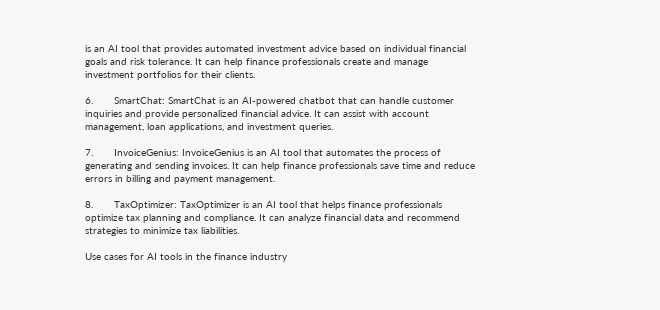is an AI tool that provides automated investment advice based on individual financial goals and risk tolerance. It can help finance professionals create and manage investment portfolios for their clients.

6.       SmartChat: SmartChat is an AI-powered chatbot that can handle customer inquiries and provide personalized financial advice. It can assist with account management, loan applications, and investment queries.

7.       InvoiceGenius: InvoiceGenius is an AI tool that automates the process of generating and sending invoices. It can help finance professionals save time and reduce errors in billing and payment management.

8.       TaxOptimizer: TaxOptimizer is an AI tool that helps finance professionals optimize tax planning and compliance. It can analyze financial data and recommend strategies to minimize tax liabilities.

Use cases for AI tools in the finance industry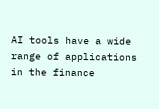AI tools have a wide range of applications in the finance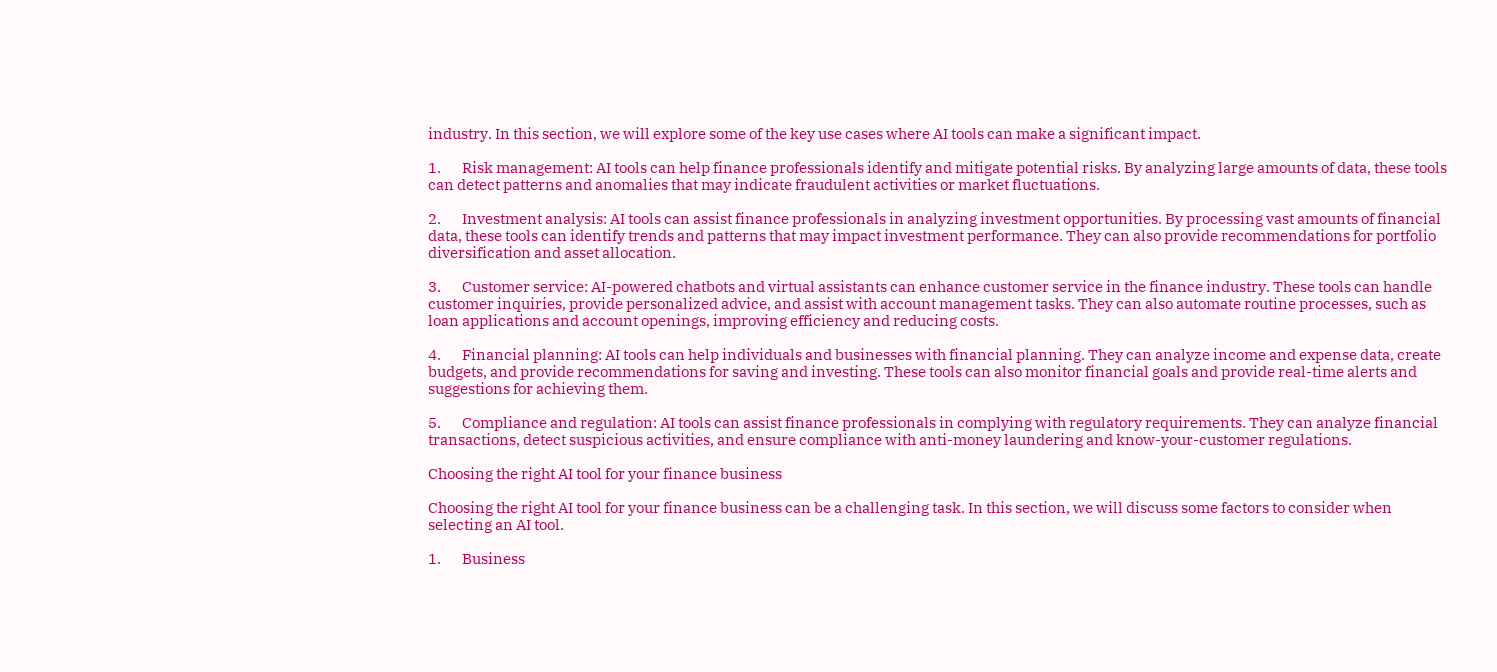industry. In this section, we will explore some of the key use cases where AI tools can make a significant impact.

1.       Risk management: AI tools can help finance professionals identify and mitigate potential risks. By analyzing large amounts of data, these tools can detect patterns and anomalies that may indicate fraudulent activities or market fluctuations.

2.       Investment analysis: AI tools can assist finance professionals in analyzing investment opportunities. By processing vast amounts of financial data, these tools can identify trends and patterns that may impact investment performance. They can also provide recommendations for portfolio diversification and asset allocation.

3.       Customer service: AI-powered chatbots and virtual assistants can enhance customer service in the finance industry. These tools can handle customer inquiries, provide personalized advice, and assist with account management tasks. They can also automate routine processes, such as loan applications and account openings, improving efficiency and reducing costs.

4.       Financial planning: AI tools can help individuals and businesses with financial planning. They can analyze income and expense data, create budgets, and provide recommendations for saving and investing. These tools can also monitor financial goals and provide real-time alerts and suggestions for achieving them.

5.       Compliance and regulation: AI tools can assist finance professionals in complying with regulatory requirements. They can analyze financial transactions, detect suspicious activities, and ensure compliance with anti-money laundering and know-your-customer regulations.

Choosing the right AI tool for your finance business

Choosing the right AI tool for your finance business can be a challenging task. In this section, we will discuss some factors to consider when selecting an AI tool.

1.       Business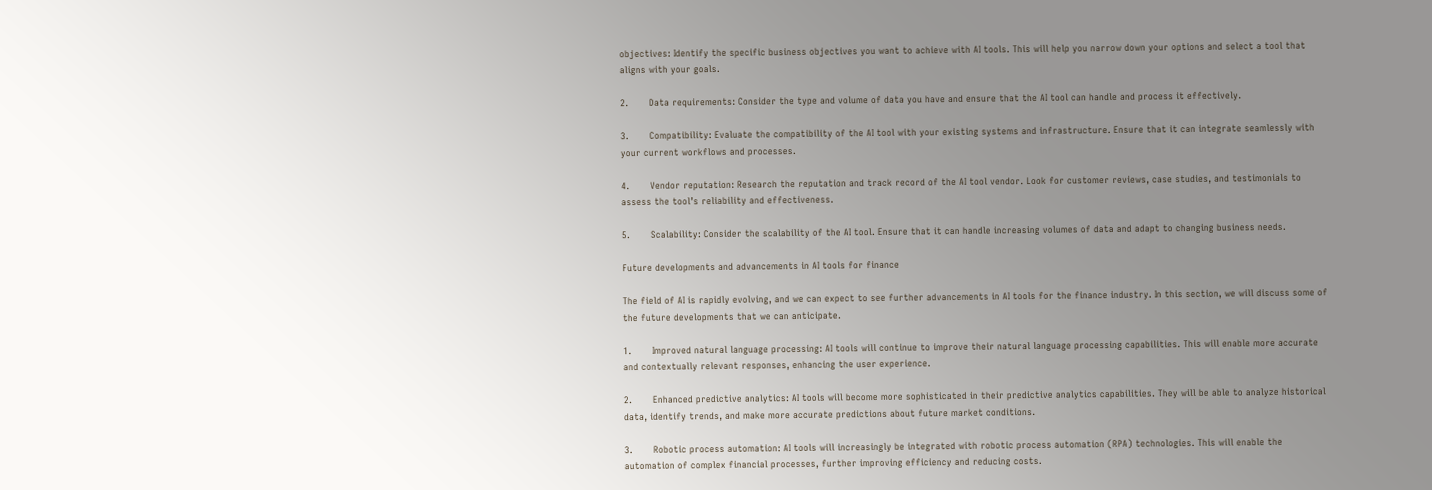objectives: Identify the specific business objectives you want to achieve with AI tools. This will help you narrow down your options and select a tool that aligns with your goals.

2.       Data requirements: Consider the type and volume of data you have and ensure that the AI tool can handle and process it effectively.

3.       Compatibility: Evaluate the compatibility of the AI tool with your existing systems and infrastructure. Ensure that it can integrate seamlessly with your current workflows and processes.

4.       Vendor reputation: Research the reputation and track record of the AI tool vendor. Look for customer reviews, case studies, and testimonials to assess the tool’s reliability and effectiveness.

5.       Scalability: Consider the scalability of the AI tool. Ensure that it can handle increasing volumes of data and adapt to changing business needs.

Future developments and advancements in AI tools for finance

The field of AI is rapidly evolving, and we can expect to see further advancements in AI tools for the finance industry. In this section, we will discuss some of the future developments that we can anticipate.

1.       Improved natural language processing: AI tools will continue to improve their natural language processing capabilities. This will enable more accurate and contextually relevant responses, enhancing the user experience.

2.       Enhanced predictive analytics: AI tools will become more sophisticated in their predictive analytics capabilities. They will be able to analyze historical data, identify trends, and make more accurate predictions about future market conditions.

3.       Robotic process automation: AI tools will increasingly be integrated with robotic process automation (RPA) technologies. This will enable the automation of complex financial processes, further improving efficiency and reducing costs.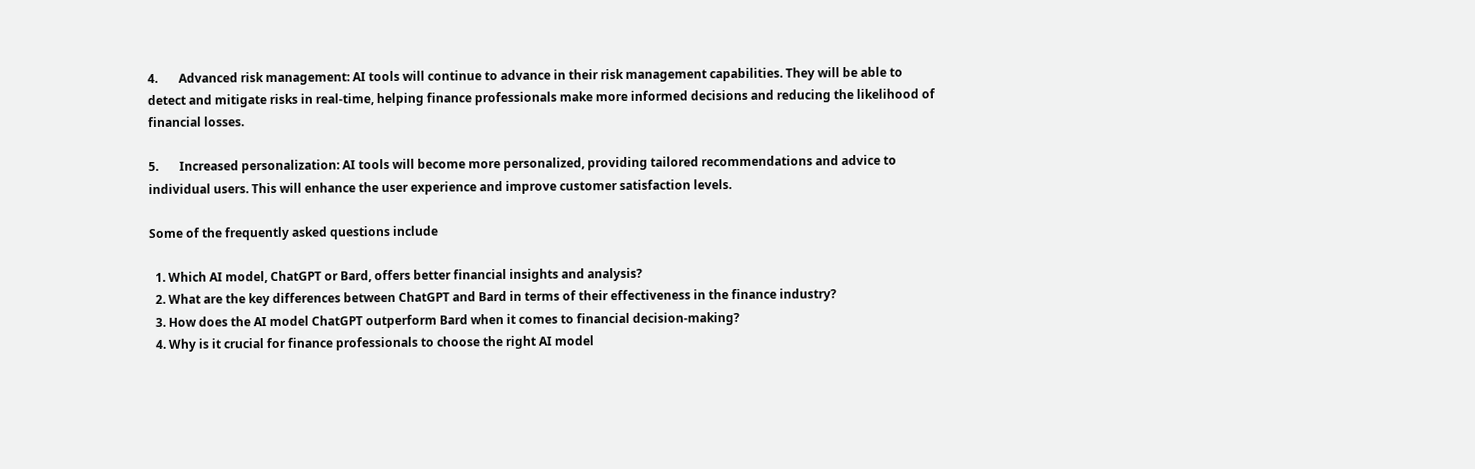4.       Advanced risk management: AI tools will continue to advance in their risk management capabilities. They will be able to detect and mitigate risks in real-time, helping finance professionals make more informed decisions and reducing the likelihood of financial losses.

5.       Increased personalization: AI tools will become more personalized, providing tailored recommendations and advice to individual users. This will enhance the user experience and improve customer satisfaction levels.

Some of the frequently asked questions include

  1. Which AI model, ChatGPT or Bard, offers better financial insights and analysis?
  2. What are the key differences between ChatGPT and Bard in terms of their effectiveness in the finance industry?
  3. How does the AI model ChatGPT outperform Bard when it comes to financial decision-making?
  4. Why is it crucial for finance professionals to choose the right AI model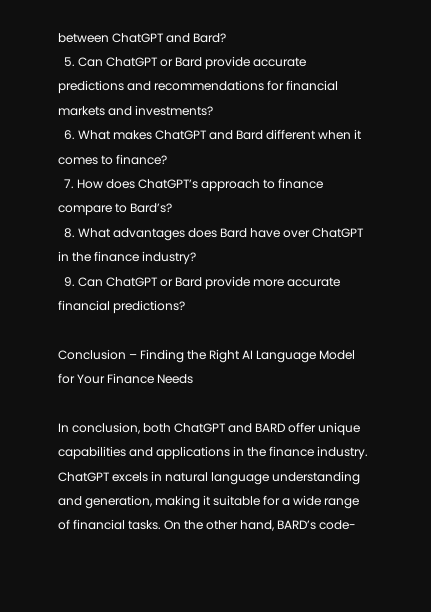between ChatGPT and Bard?
  5. Can ChatGPT or Bard provide accurate predictions and recommendations for financial markets and investments?
  6. What makes ChatGPT and Bard different when it comes to finance?
  7. How does ChatGPT’s approach to finance compare to Bard’s?
  8. What advantages does Bard have over ChatGPT in the finance industry?
  9. Can ChatGPT or Bard provide more accurate financial predictions?

Conclusion – Finding the Right AI Language Model for Your Finance Needs

In conclusion, both ChatGPT and BARD offer unique capabilities and applications in the finance industry. ChatGPT excels in natural language understanding and generation, making it suitable for a wide range of financial tasks. On the other hand, BARD’s code-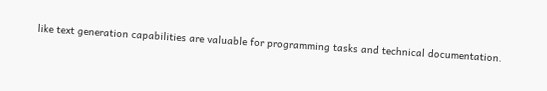like text generation capabilities are valuable for programming tasks and technical documentation.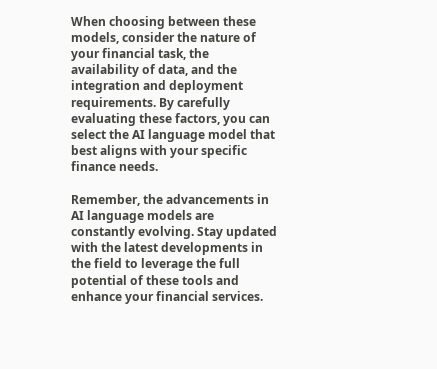When choosing between these models, consider the nature of your financial task, the availability of data, and the integration and deployment requirements. By carefully evaluating these factors, you can select the AI language model that best aligns with your specific finance needs.

Remember, the advancements in AI language models are constantly evolving. Stay updated with the latest developments in the field to leverage the full potential of these tools and enhance your financial services.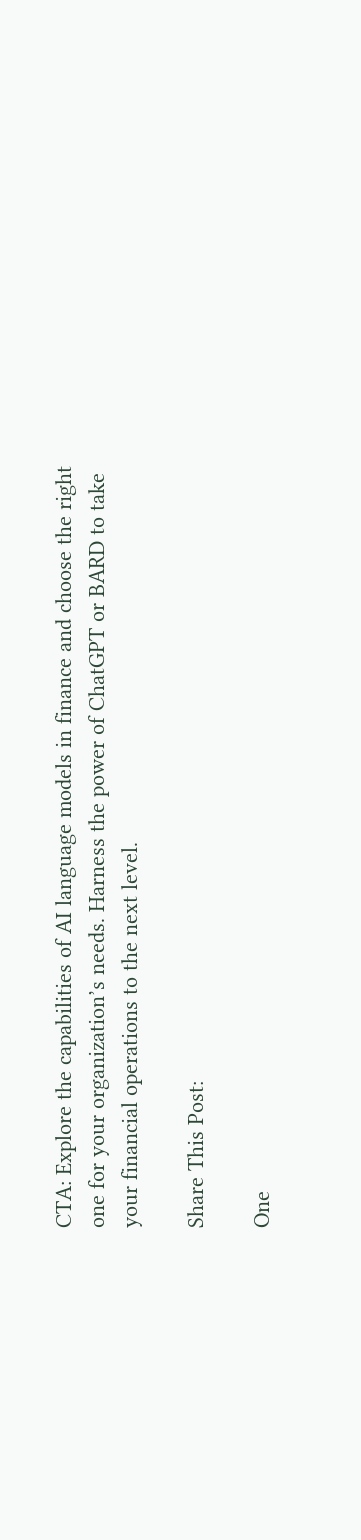CTA: Explore the capabilities of AI language models in finance and choose the right one for your organization’s needs. Harness the power of ChatGPT or BARD to take your financial operations to the next level.

Share This Post:

One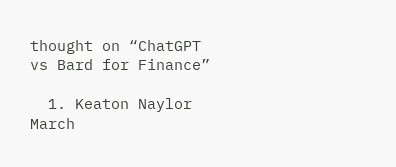thought on “ChatGPT vs Bard for Finance”

  1. Keaton Naylor March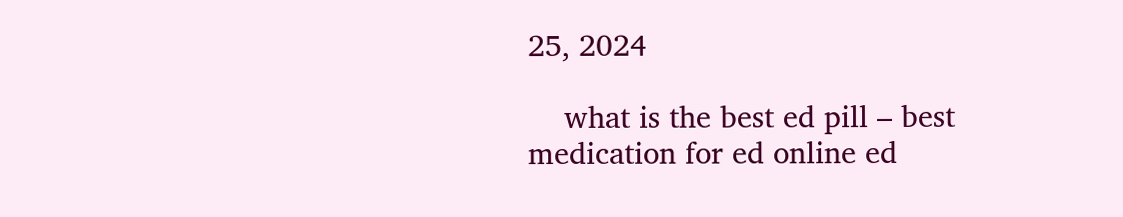25, 2024

    what is the best ed pill – best medication for ed online ed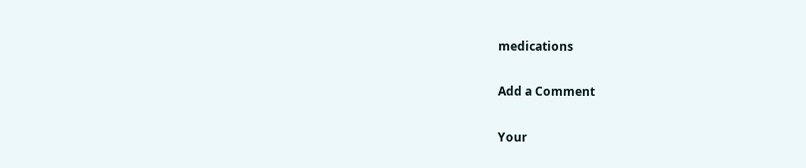medications

Add a Comment

Your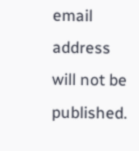email address will not be published.